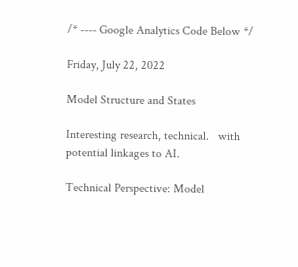/* ---- Google Analytics Code Below */

Friday, July 22, 2022

Model Structure and States

Interesting research, technical.   with potential linkages to AI.

Technical Perspective: Model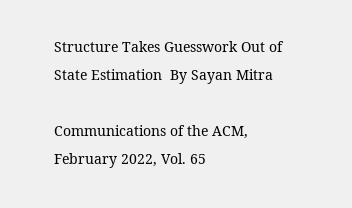Structure Takes Guesswork Out of State Estimation  By Sayan Mitra

Communications of the ACM, February 2022, Vol. 65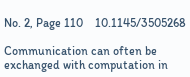No. 2, Page 110    10.1145/3505268

Communication can often be exchanged with computation in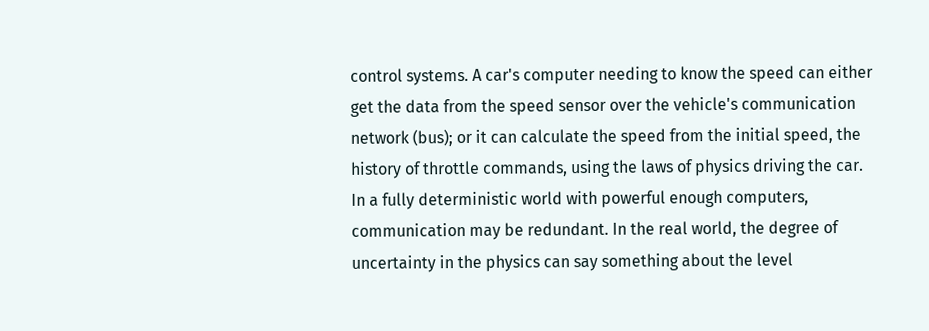control systems. A car's computer needing to know the speed can either get the data from the speed sensor over the vehicle's communication network (bus); or it can calculate the speed from the initial speed, the history of throttle commands, using the laws of physics driving the car. In a fully deterministic world with powerful enough computers, communication may be redundant. In the real world, the degree of uncertainty in the physics can say something about the level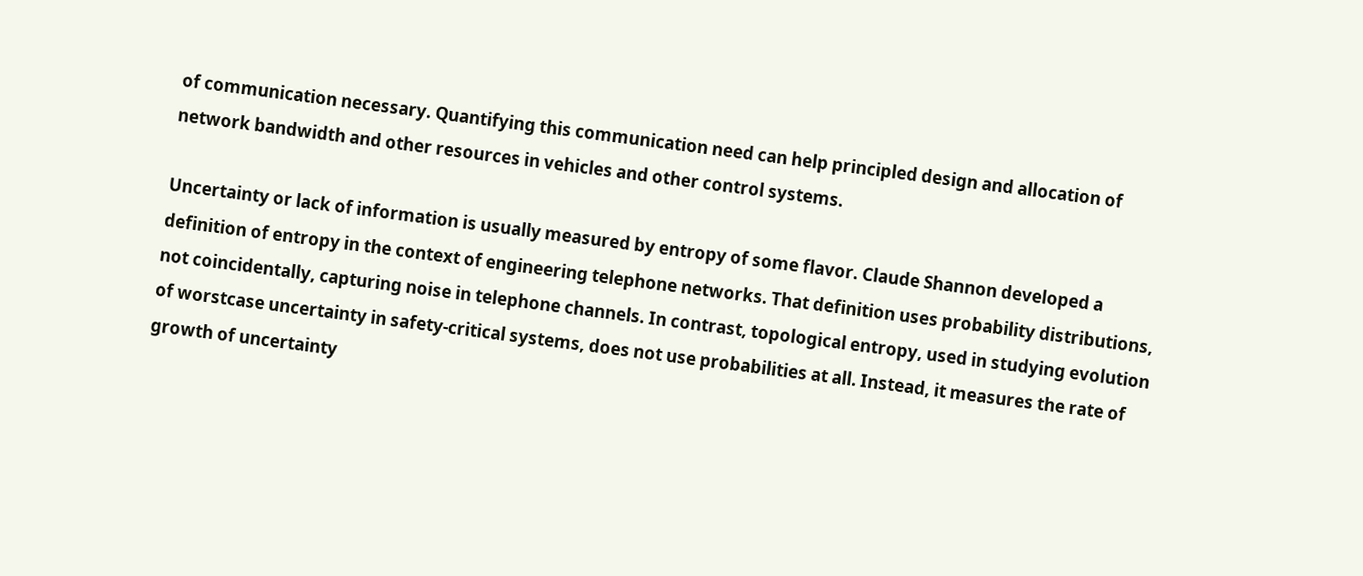of communication necessary. Quantifying this communication need can help principled design and allocation of network bandwidth and other resources in vehicles and other control systems.

Uncertainty or lack of information is usually measured by entropy of some flavor. Claude Shannon developed a definition of entropy in the context of engineering telephone networks. That definition uses probability distributions, not coincidentally, capturing noise in telephone channels. In contrast, topological entropy, used in studying evolution of worstcase uncertainty in safety-critical systems, does not use probabilities at all. Instead, it measures the rate of growth of uncertainty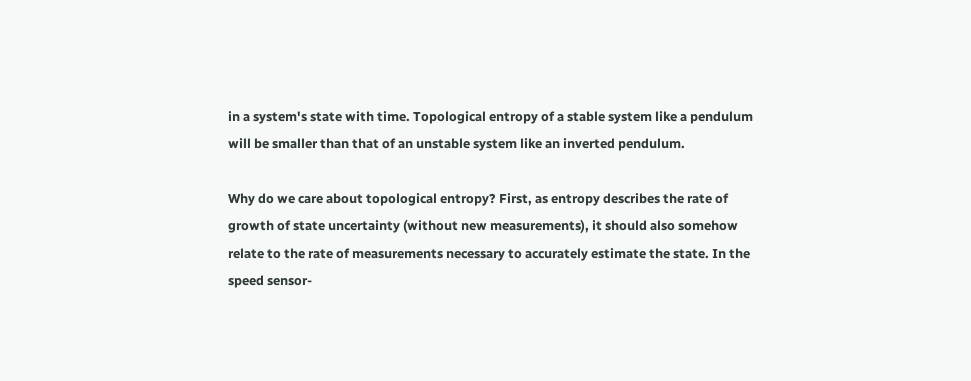in a system's state with time. Topological entropy of a stable system like a pendulum will be smaller than that of an unstable system like an inverted pendulum.

Why do we care about topological entropy? First, as entropy describes the rate of growth of state uncertainty (without new measurements), it should also somehow relate to the rate of measurements necessary to accurately estimate the state. In the speed sensor-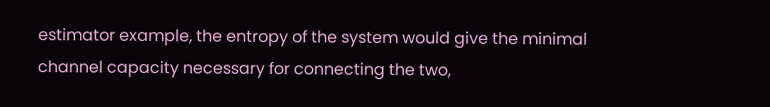estimator example, the entropy of the system would give the minimal channel capacity necessary for connecting the two,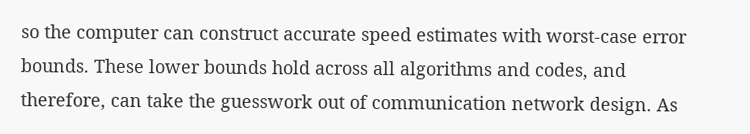so the computer can construct accurate speed estimates with worst-case error bounds. These lower bounds hold across all algorithms and codes, and therefore, can take the guesswork out of communication network design. As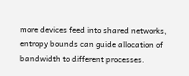more devices feed into shared networks, entropy bounds can guide allocation of bandwidth to different processes.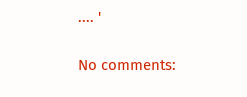.... '

No comments: